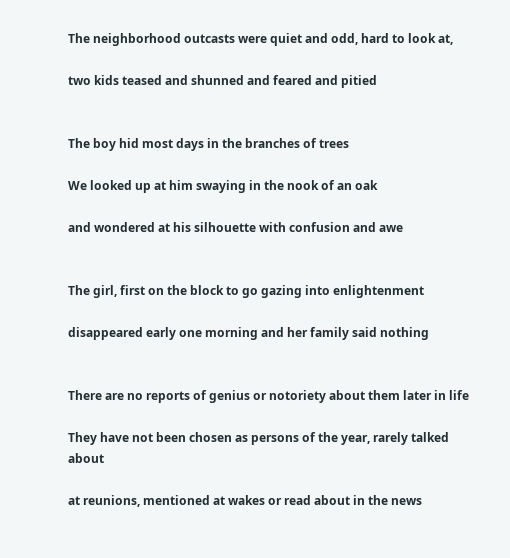The neighborhood outcasts were quiet and odd, hard to look at,

two kids teased and shunned and feared and pitied


The boy hid most days in the branches of trees

We looked up at him swaying in the nook of an oak

and wondered at his silhouette with confusion and awe


The girl, first on the block to go gazing into enlightenment

disappeared early one morning and her family said nothing


There are no reports of genius or notoriety about them later in life

They have not been chosen as persons of the year, rarely talked about

at reunions, mentioned at wakes or read about in the news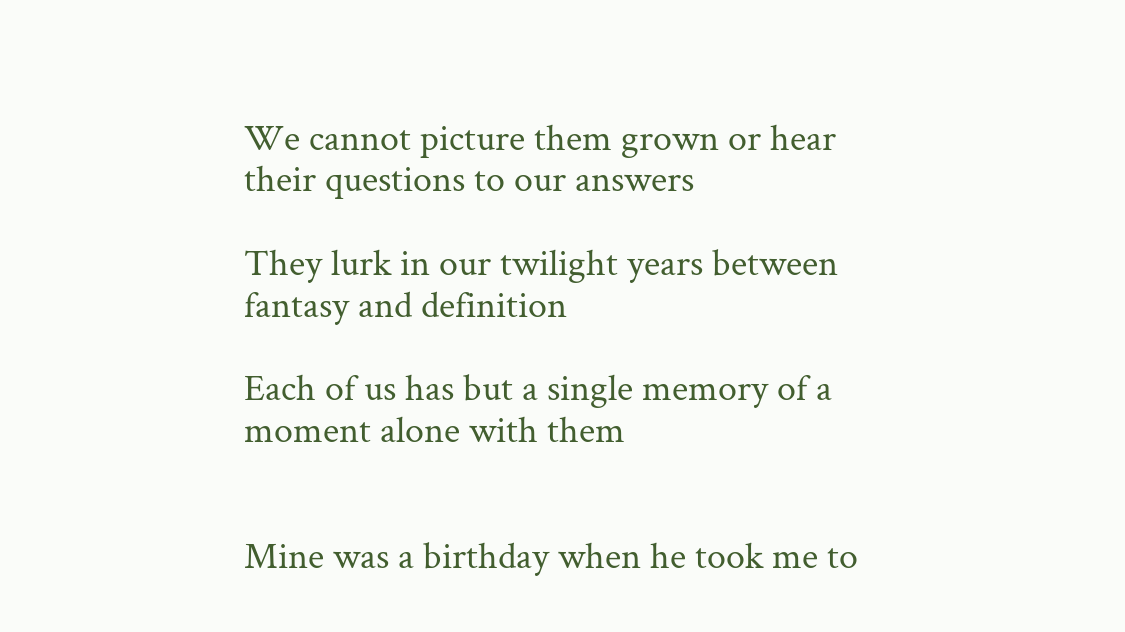We cannot picture them grown or hear their questions to our answers

They lurk in our twilight years between fantasy and definition

Each of us has but a single memory of a moment alone with them


Mine was a birthday when he took me to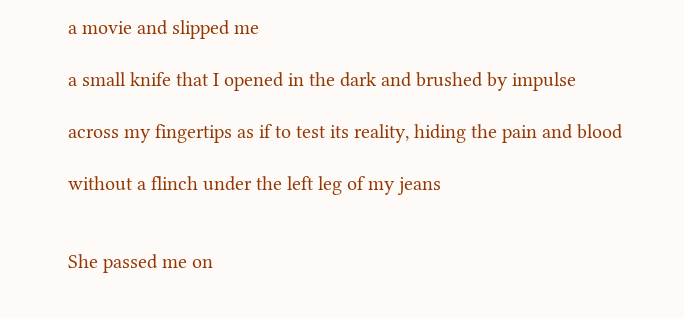a movie and slipped me

a small knife that I opened in the dark and brushed by impulse

across my fingertips as if to test its reality, hiding the pain and blood

without a flinch under the left leg of my jeans


She passed me on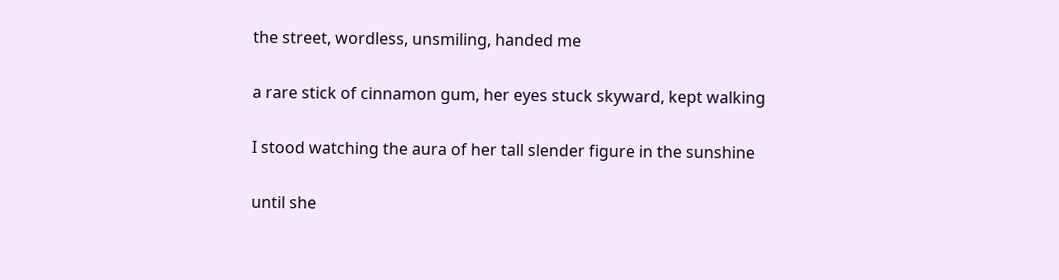the street, wordless, unsmiling, handed me

a rare stick of cinnamon gum, her eyes stuck skyward, kept walking

I stood watching the aura of her tall slender figure in the sunshine

until she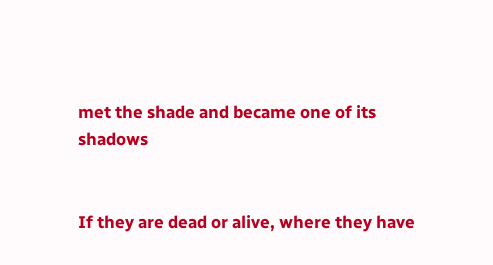met the shade and became one of its shadows


If they are dead or alive, where they have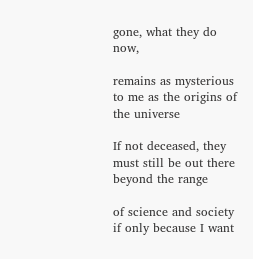gone, what they do now,

remains as mysterious to me as the origins of the universe

If not deceased, they must still be out there beyond the range

of science and society if only because I want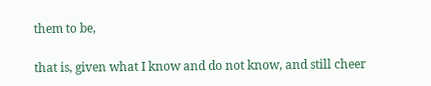them to be,

that is, given what I know and do not know, and still cheer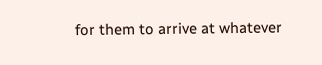for them to arrive at whatever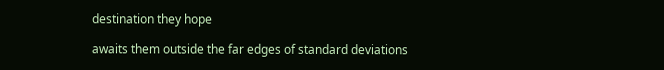destination they hope

awaits them outside the far edges of standard deviations